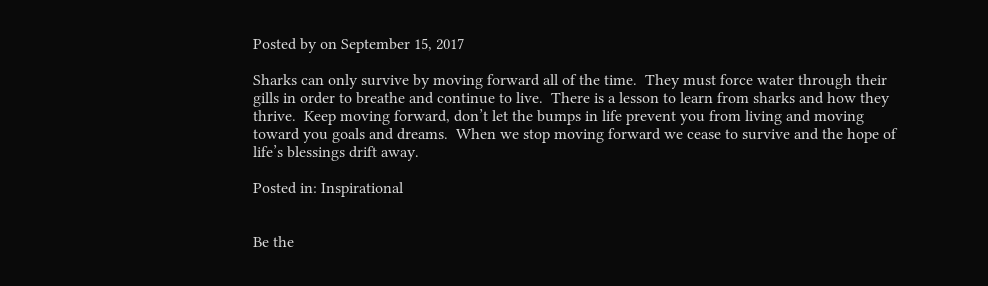Posted by on September 15, 2017

Sharks can only survive by moving forward all of the time.  They must force water through their gills in order to breathe and continue to live.  There is a lesson to learn from sharks and how they thrive.  Keep moving forward, don’t let the bumps in life prevent you from living and moving toward you goals and dreams.  When we stop moving forward we cease to survive and the hope of life’s blessings drift away.

Posted in: Inspirational


Be the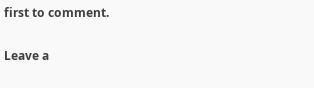first to comment.

Leave a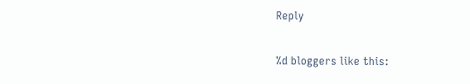Reply

%d bloggers like this: